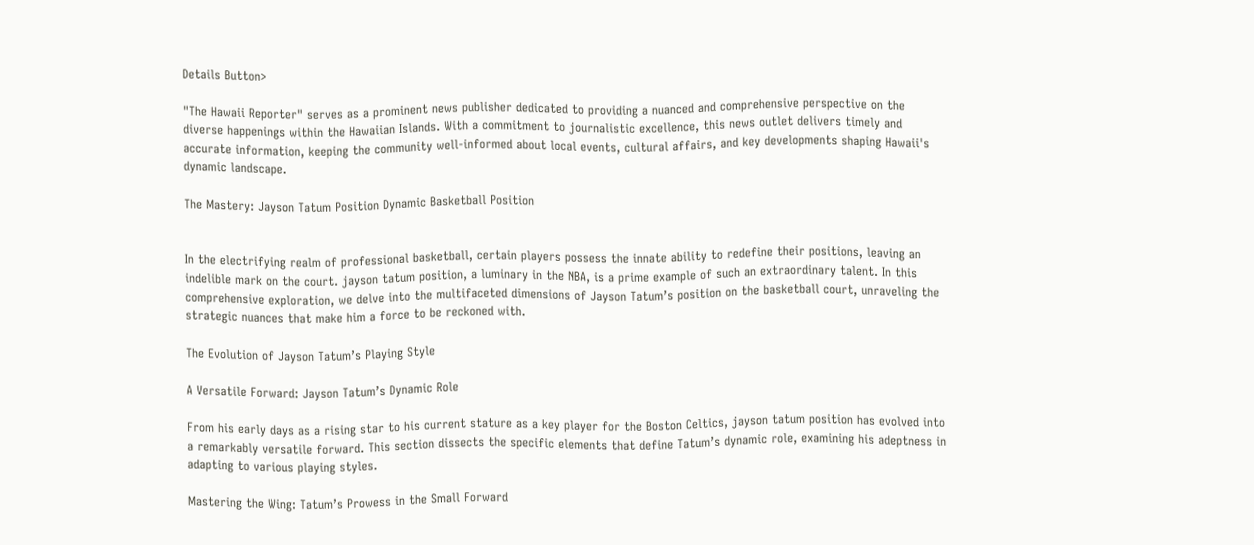Details Button>

"The Hawaii Reporter" serves as a prominent news publisher dedicated to providing a nuanced and comprehensive perspective on the diverse happenings within the Hawaiian Islands. With a commitment to journalistic excellence, this news outlet delivers timely and accurate information, keeping the community well-informed about local events, cultural affairs, and key developments shaping Hawaii's dynamic landscape.

The Mastery: Jayson Tatum Position Dynamic Basketball Position


In the electrifying realm of professional basketball, certain players possess the innate ability to redefine their positions, leaving an indelible mark on the court. jayson tatum position, a luminary in the NBA, is a prime example of such an extraordinary talent. In this comprehensive exploration, we delve into the multifaceted dimensions of Jayson Tatum’s position on the basketball court, unraveling the strategic nuances that make him a force to be reckoned with.

The Evolution of Jayson Tatum’s Playing Style

A Versatile Forward: Jayson Tatum’s Dynamic Role

From his early days as a rising star to his current stature as a key player for the Boston Celtics, jayson tatum position has evolved into a remarkably versatile forward. This section dissects the specific elements that define Tatum’s dynamic role, examining his adeptness in adapting to various playing styles.

Mastering the Wing: Tatum’s Prowess in the Small Forward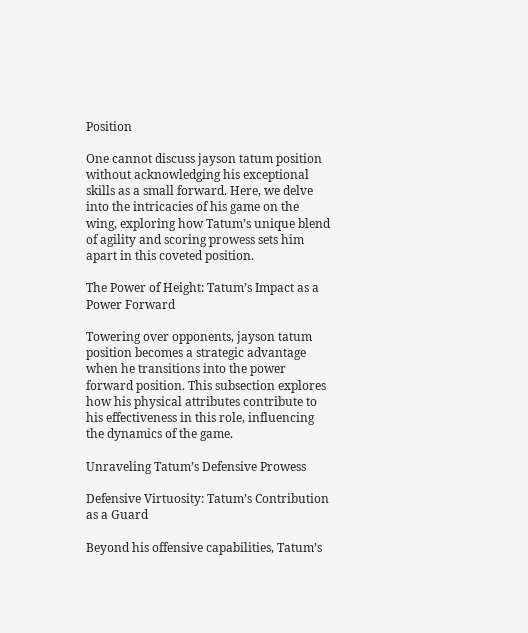Position

One cannot discuss jayson tatum position without acknowledging his exceptional skills as a small forward. Here, we delve into the intricacies of his game on the wing, exploring how Tatum’s unique blend of agility and scoring prowess sets him apart in this coveted position.

The Power of Height: Tatum’s Impact as a Power Forward

Towering over opponents, jayson tatum position becomes a strategic advantage when he transitions into the power forward position. This subsection explores how his physical attributes contribute to his effectiveness in this role, influencing the dynamics of the game.

Unraveling Tatum’s Defensive Prowess

Defensive Virtuosity: Tatum’s Contribution as a Guard

Beyond his offensive capabilities, Tatum’s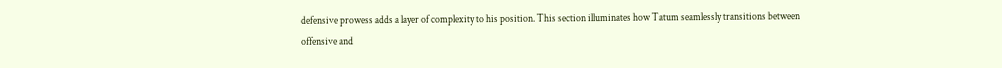defensive prowess adds a layer of complexity to his position. This section illuminates how Tatum seamlessly transitions between offensive and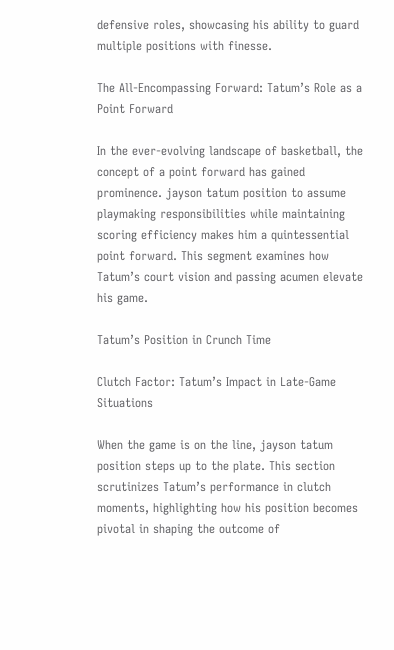defensive roles, showcasing his ability to guard multiple positions with finesse.

The All-Encompassing Forward: Tatum’s Role as a Point Forward

In the ever-evolving landscape of basketball, the concept of a point forward has gained prominence. jayson tatum position to assume playmaking responsibilities while maintaining scoring efficiency makes him a quintessential point forward. This segment examines how Tatum’s court vision and passing acumen elevate his game.

Tatum’s Position in Crunch Time

Clutch Factor: Tatum’s Impact in Late-Game Situations

When the game is on the line, jayson tatum position steps up to the plate. This section scrutinizes Tatum’s performance in clutch moments, highlighting how his position becomes pivotal in shaping the outcome of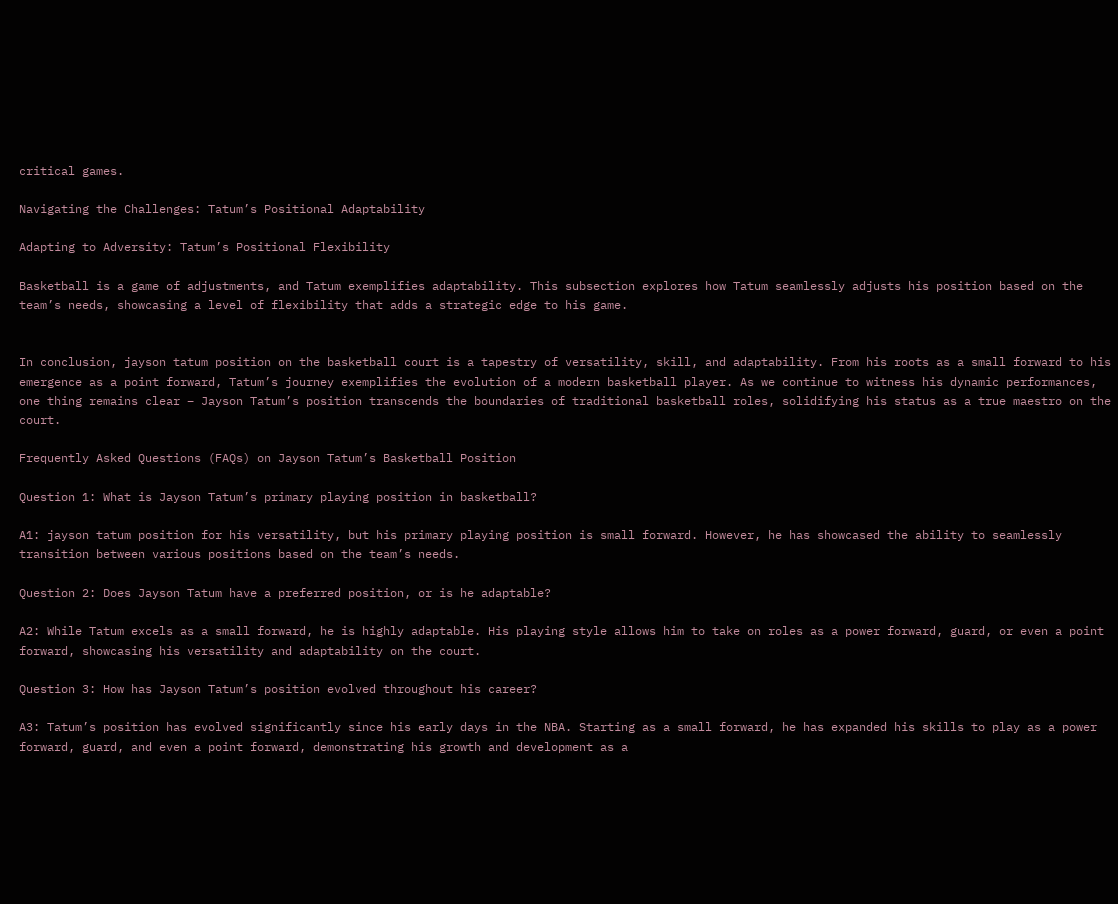critical games.

Navigating the Challenges: Tatum’s Positional Adaptability

Adapting to Adversity: Tatum’s Positional Flexibility

Basketball is a game of adjustments, and Tatum exemplifies adaptability. This subsection explores how Tatum seamlessly adjusts his position based on the team’s needs, showcasing a level of flexibility that adds a strategic edge to his game.


In conclusion, jayson tatum position on the basketball court is a tapestry of versatility, skill, and adaptability. From his roots as a small forward to his emergence as a point forward, Tatum’s journey exemplifies the evolution of a modern basketball player. As we continue to witness his dynamic performances, one thing remains clear – Jayson Tatum’s position transcends the boundaries of traditional basketball roles, solidifying his status as a true maestro on the court.

Frequently Asked Questions (FAQs) on Jayson Tatum’s Basketball Position

Question 1: What is Jayson Tatum’s primary playing position in basketball?

A1: jayson tatum position for his versatility, but his primary playing position is small forward. However, he has showcased the ability to seamlessly transition between various positions based on the team’s needs.

Question 2: Does Jayson Tatum have a preferred position, or is he adaptable?

A2: While Tatum excels as a small forward, he is highly adaptable. His playing style allows him to take on roles as a power forward, guard, or even a point forward, showcasing his versatility and adaptability on the court.

Question 3: How has Jayson Tatum’s position evolved throughout his career?

A3: Tatum’s position has evolved significantly since his early days in the NBA. Starting as a small forward, he has expanded his skills to play as a power forward, guard, and even a point forward, demonstrating his growth and development as a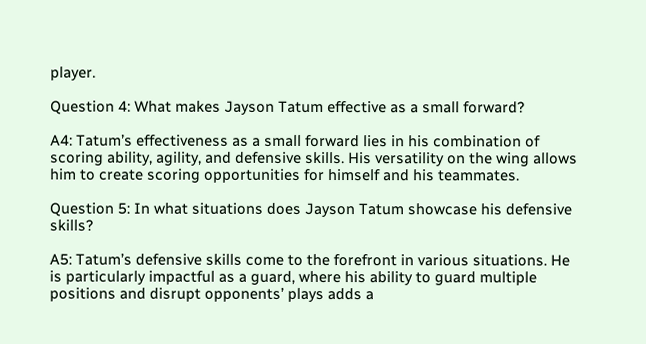player.

Question 4: What makes Jayson Tatum effective as a small forward?

A4: Tatum’s effectiveness as a small forward lies in his combination of scoring ability, agility, and defensive skills. His versatility on the wing allows him to create scoring opportunities for himself and his teammates.

Question 5: In what situations does Jayson Tatum showcase his defensive skills?

A5: Tatum’s defensive skills come to the forefront in various situations. He is particularly impactful as a guard, where his ability to guard multiple positions and disrupt opponents’ plays adds a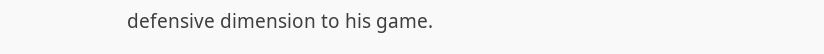defensive dimension to his game.